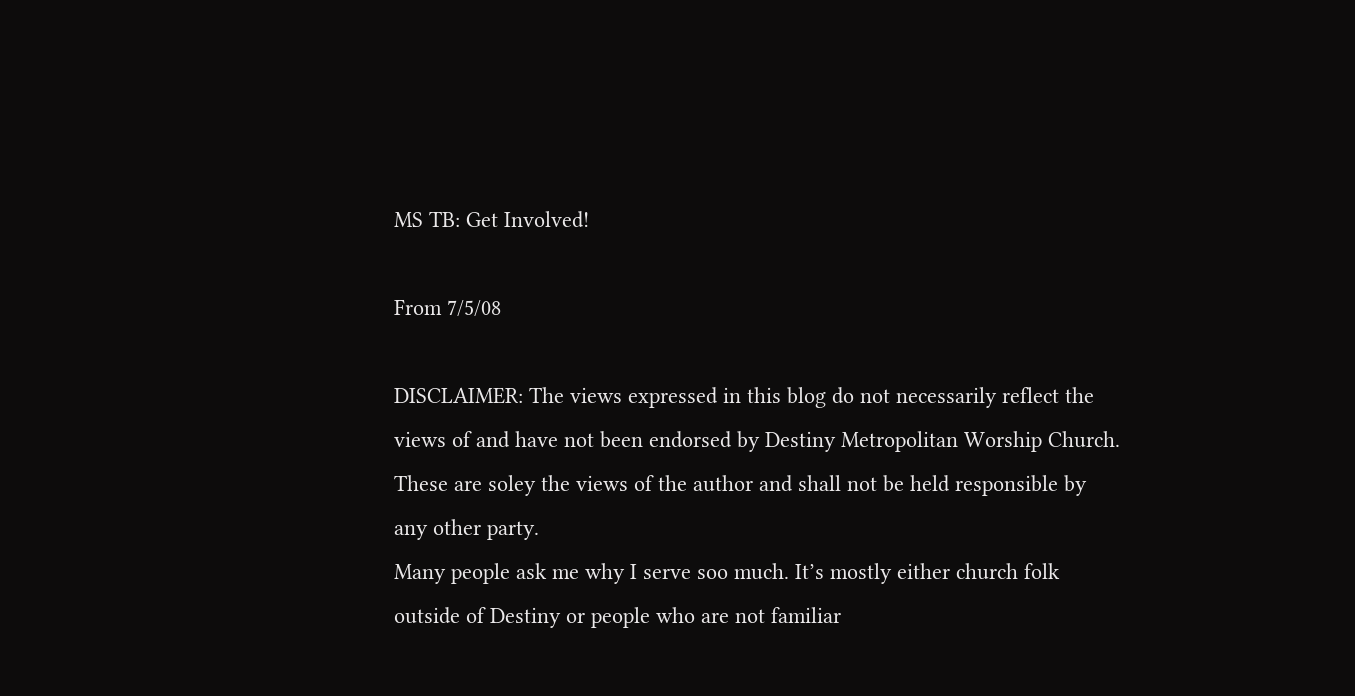MS TB: Get Involved!

From 7/5/08

DISCLAIMER: The views expressed in this blog do not necessarily reflect the views of and have not been endorsed by Destiny Metropolitan Worship Church. These are soley the views of the author and shall not be held responsible by any other party.
Many people ask me why I serve soo much. It’s mostly either church folk outside of Destiny or people who are not familiar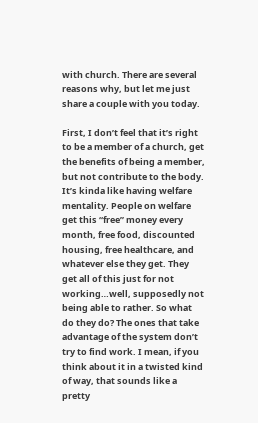with church. There are several reasons why, but let me just share a couple with you today.

First, I don’t feel that it’s right to be a member of a church, get the benefits of being a member, but not contribute to the body. It’s kinda like having welfare mentality. People on welfare get this “free” money every month, free food, discounted housing, free healthcare, and whatever else they get. They get all of this just for not working…well, supposedly not being able to rather. So what do they do? The ones that take advantage of the system don’t try to find work. I mean, if you think about it in a twisted kind of way, that sounds like a pretty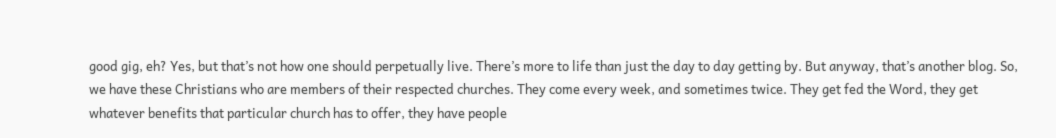good gig, eh? Yes, but that’s not how one should perpetually live. There’s more to life than just the day to day getting by. But anyway, that’s another blog. So, we have these Christians who are members of their respected churches. They come every week, and sometimes twice. They get fed the Word, they get whatever benefits that particular church has to offer, they have people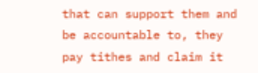that can support them and be accountable to, they pay tithes and claim it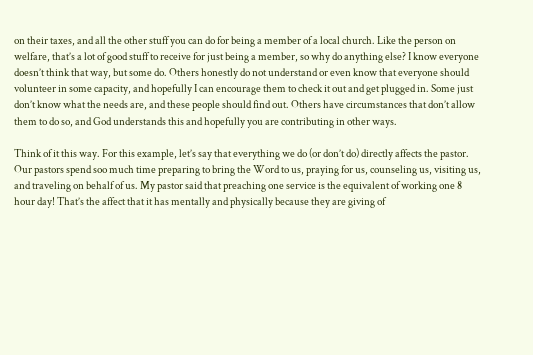on their taxes, and all the other stuff you can do for being a member of a local church. Like the person on welfare, that’s a lot of good stuff to receive for just being a member, so why do anything else? I know everyone doesn’t think that way, but some do. Others honestly do not understand or even know that everyone should volunteer in some capacity, and hopefully I can encourage them to check it out and get plugged in. Some just don’t know what the needs are, and these people should find out. Others have circumstances that don’t allow them to do so, and God understands this and hopefully you are contributing in other ways.

Think of it this way. For this example, let’s say that everything we do (or don’t do) directly affects the pastor. Our pastors spend soo much time preparing to bring the Word to us, praying for us, counseling us, visiting us, and traveling on behalf of us. My pastor said that preaching one service is the equivalent of working one 8 hour day! That’s the affect that it has mentally and physically because they are giving of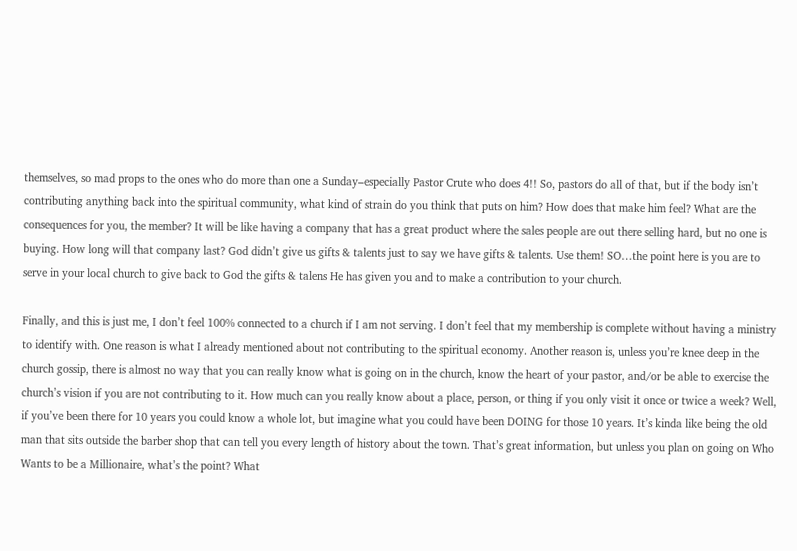themselves, so mad props to the ones who do more than one a Sunday–especially Pastor Crute who does 4!! So, pastors do all of that, but if the body isn’t contributing anything back into the spiritual community, what kind of strain do you think that puts on him? How does that make him feel? What are the consequences for you, the member? It will be like having a company that has a great product where the sales people are out there selling hard, but no one is buying. How long will that company last? God didn’t give us gifts & talents just to say we have gifts & talents. Use them! SO…the point here is you are to serve in your local church to give back to God the gifts & talens He has given you and to make a contribution to your church.

Finally, and this is just me, I don’t feel 100% connected to a church if I am not serving. I don’t feel that my membership is complete without having a ministry to identify with. One reason is what I already mentioned about not contributing to the spiritual economy. Another reason is, unless you’re knee deep in the church gossip, there is almost no way that you can really know what is going on in the church, know the heart of your pastor, and/or be able to exercise the church’s vision if you are not contributing to it. How much can you really know about a place, person, or thing if you only visit it once or twice a week? Well, if you’ve been there for 10 years you could know a whole lot, but imagine what you could have been DOING for those 10 years. It’s kinda like being the old man that sits outside the barber shop that can tell you every length of history about the town. That’s great information, but unless you plan on going on Who Wants to be a Millionaire, what’s the point? What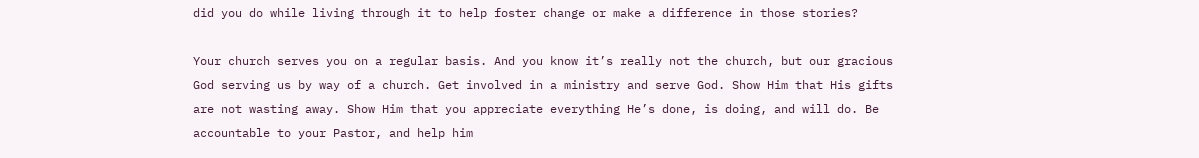did you do while living through it to help foster change or make a difference in those stories?

Your church serves you on a regular basis. And you know it’s really not the church, but our gracious God serving us by way of a church. Get involved in a ministry and serve God. Show Him that His gifts are not wasting away. Show Him that you appreciate everything He’s done, is doing, and will do. Be accountable to your Pastor, and help him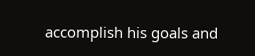accomplish his goals and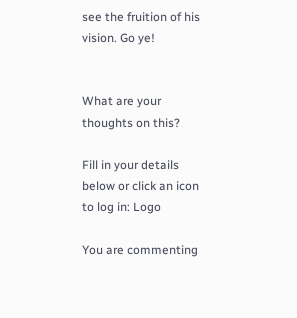see the fruition of his vision. Go ye!


What are your thoughts on this?

Fill in your details below or click an icon to log in: Logo

You are commenting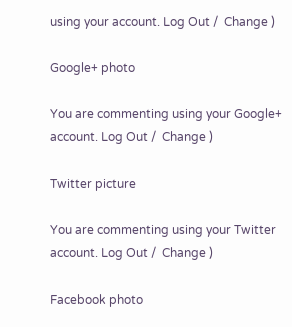using your account. Log Out /  Change )

Google+ photo

You are commenting using your Google+ account. Log Out /  Change )

Twitter picture

You are commenting using your Twitter account. Log Out /  Change )

Facebook photo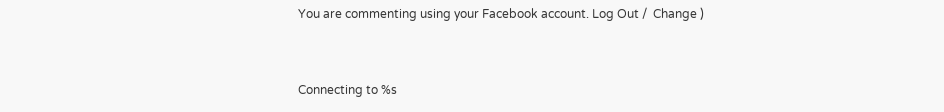You are commenting using your Facebook account. Log Out /  Change )


Connecting to %s